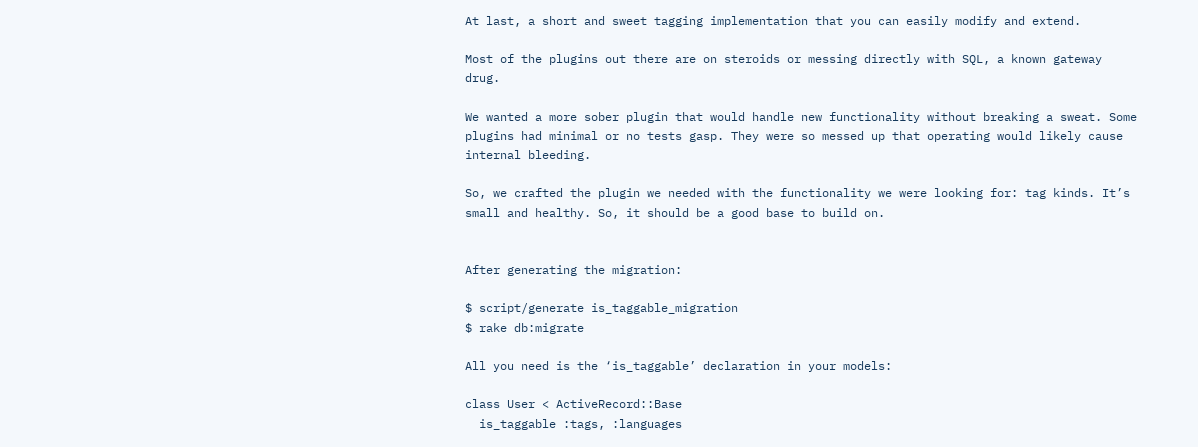At last, a short and sweet tagging implementation that you can easily modify and extend.

Most of the plugins out there are on steroids or messing directly with SQL, a known gateway drug.

We wanted a more sober plugin that would handle new functionality without breaking a sweat. Some plugins had minimal or no tests gasp. They were so messed up that operating would likely cause internal bleeding.

So, we crafted the plugin we needed with the functionality we were looking for: tag kinds. It’s small and healthy. So, it should be a good base to build on.


After generating the migration:

$ script/generate is_taggable_migration
$ rake db:migrate

All you need is the ‘is_taggable’ declaration in your models:

class User < ActiveRecord::Base
  is_taggable :tags, :languages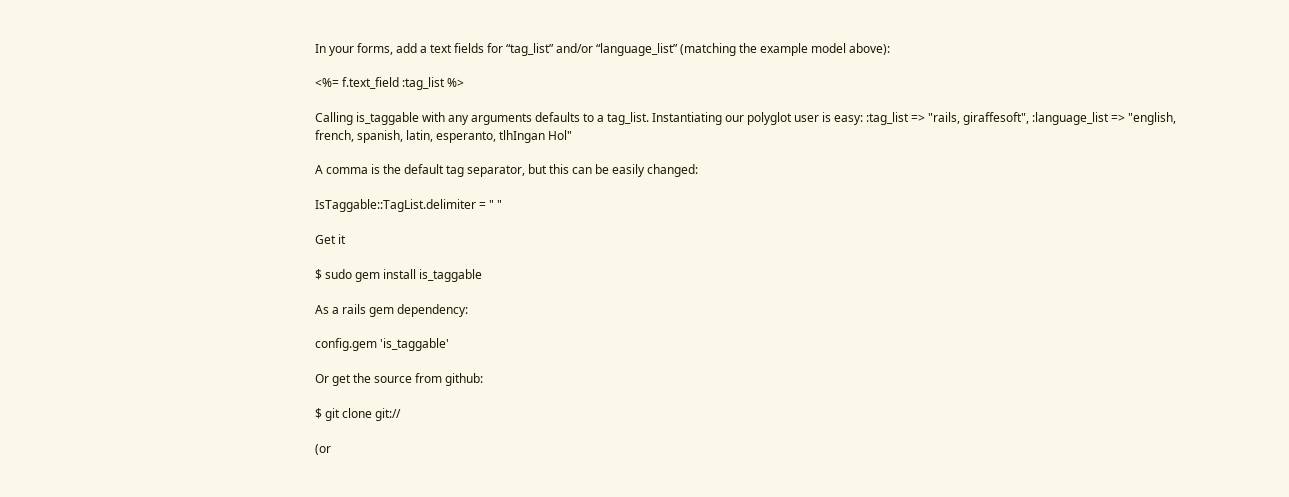In your forms, add a text fields for “tag_list” and/or “language_list” (matching the example model above):

<%= f.text_field :tag_list %>

Calling is_taggable with any arguments defaults to a tag_list. Instantiating our polyglot user is easy: :tag_list => "rails, giraffesoft", :language_list => "english, french, spanish, latin, esperanto, tlhIngan Hol"

A comma is the default tag separator, but this can be easily changed:

IsTaggable::TagList.delimiter = " "

Get it

$ sudo gem install is_taggable

As a rails gem dependency:

config.gem 'is_taggable'

Or get the source from github:

$ git clone git://

(or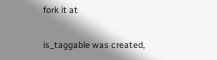fork it at


is_taggable was created,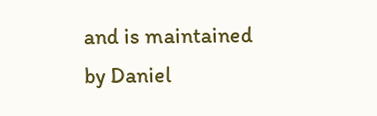and is maintained by Daniel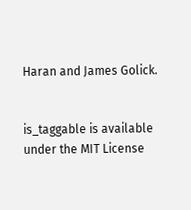Haran and James Golick.


is_taggable is available under the MIT License